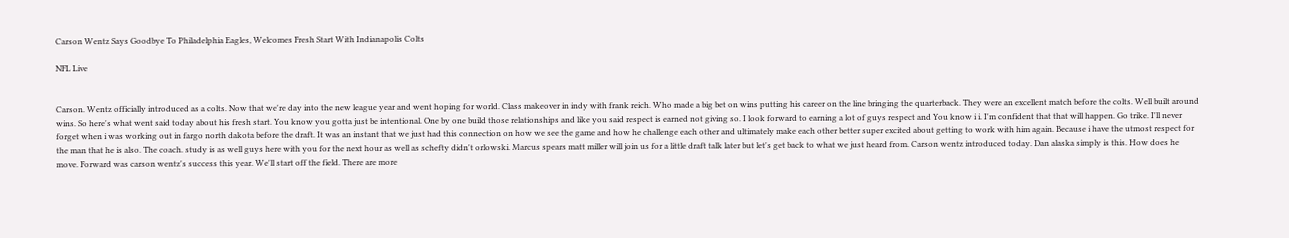Carson Wentz Says Goodbye To Philadelphia Eagles, Welcomes Fresh Start With Indianapolis Colts

NFL Live


Carson. Wentz officially introduced as a colts. Now that we're day into the new league year and went hoping for world. Class makeover in indy with frank reich. Who made a big bet on wins putting his career on the line bringing the quarterback. They were an excellent match before the colts. Well built around wins. So here's what went said today about his fresh start. You know you gotta just be intentional. One by one build those relationships and like you said respect is earned not giving so. I look forward to earning a lot of guys respect and You know i i. I'm confident that that will happen. Go trike. I'll never forget when i was working out in fargo north dakota before the draft. It was an instant that we just had this connection on how we see the game and how he challenge each other and ultimately make each other better super excited about getting to work with him again. Because i have the utmost respect for the man that he is also. The coach. study is as well guys here with you for the next hour as well as schefty didn't orlowski. Marcus spears matt miller will join us for a little draft talk later but let's get back to what we just heard from. Carson wentz introduced today. Dan alaska simply is this. How does he move. Forward was carson wentz's success this year. We'll start off the field. There are more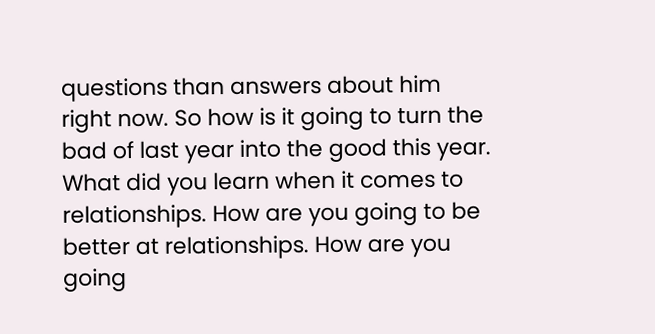questions than answers about him right now. So how is it going to turn the bad of last year into the good this year. What did you learn when it comes to relationships. How are you going to be better at relationships. How are you going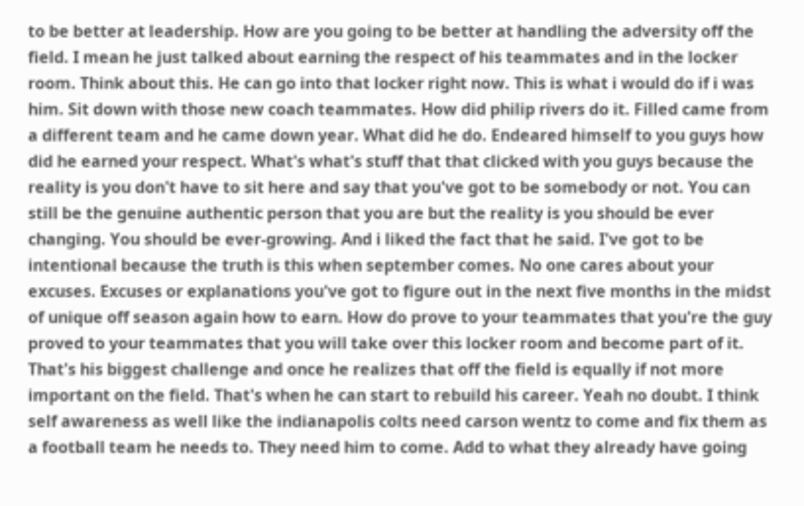to be better at leadership. How are you going to be better at handling the adversity off the field. I mean he just talked about earning the respect of his teammates and in the locker room. Think about this. He can go into that locker right now. This is what i would do if i was him. Sit down with those new coach teammates. How did philip rivers do it. Filled came from a different team and he came down year. What did he do. Endeared himself to you guys how did he earned your respect. What's what's stuff that that clicked with you guys because the reality is you don't have to sit here and say that you've got to be somebody or not. You can still be the genuine authentic person that you are but the reality is you should be ever changing. You should be ever-growing. And i liked the fact that he said. I've got to be intentional because the truth is this when september comes. No one cares about your excuses. Excuses or explanations you've got to figure out in the next five months in the midst of unique off season again how to earn. How do prove to your teammates that you're the guy proved to your teammates that you will take over this locker room and become part of it. That's his biggest challenge and once he realizes that off the field is equally if not more important on the field. That's when he can start to rebuild his career. Yeah no doubt. I think self awareness as well like the indianapolis colts need carson wentz to come and fix them as a football team he needs to. They need him to come. Add to what they already have going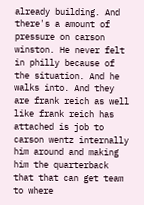already building. And there's a amount of pressure on carson winston. He never felt in philly because of the situation. And he walks into. And they are frank reich as well like frank reich has attached is job to carson wentz internally him around and making him the quarterback that that can get team to where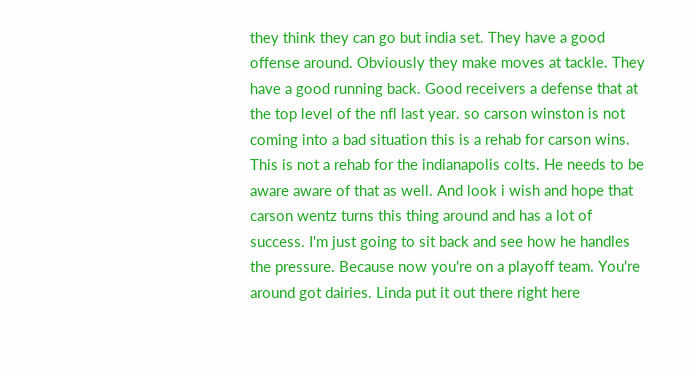they think they can go but india set. They have a good offense around. Obviously they make moves at tackle. They have a good running back. Good receivers a defense that at the top level of the nfl last year. so carson winston is not coming into a bad situation this is a rehab for carson wins. This is not a rehab for the indianapolis colts. He needs to be aware aware of that as well. And look i wish and hope that carson wentz turns this thing around and has a lot of success. I'm just going to sit back and see how he handles the pressure. Because now you're on a playoff team. You're around got dairies. Linda put it out there right here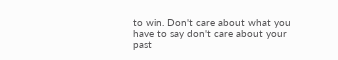to win. Don't care about what you have to say don't care about your past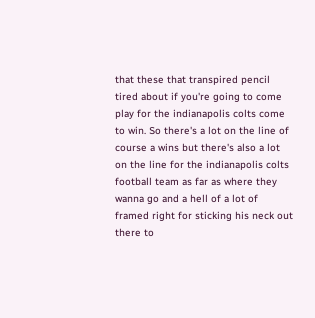that these that transpired pencil tired about if you're going to come play for the indianapolis colts come to win. So there's a lot on the line of course a wins but there's also a lot on the line for the indianapolis colts football team as far as where they wanna go and a hell of a lot of framed right for sticking his neck out there to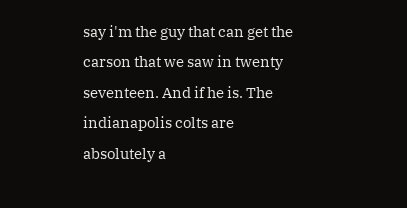say i'm the guy that can get the carson that we saw in twenty seventeen. And if he is. The indianapolis colts are absolutely a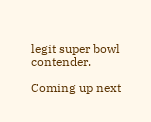legit super bowl contender.

Coming up next